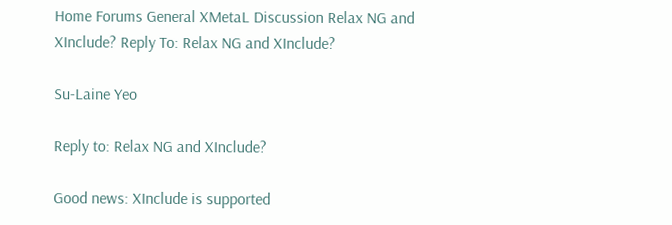Home Forums General XMetaL Discussion Relax NG and XInclude? Reply To: Relax NG and XInclude?

Su-Laine Yeo

Reply to: Relax NG and XInclude?

Good news: XInclude is supported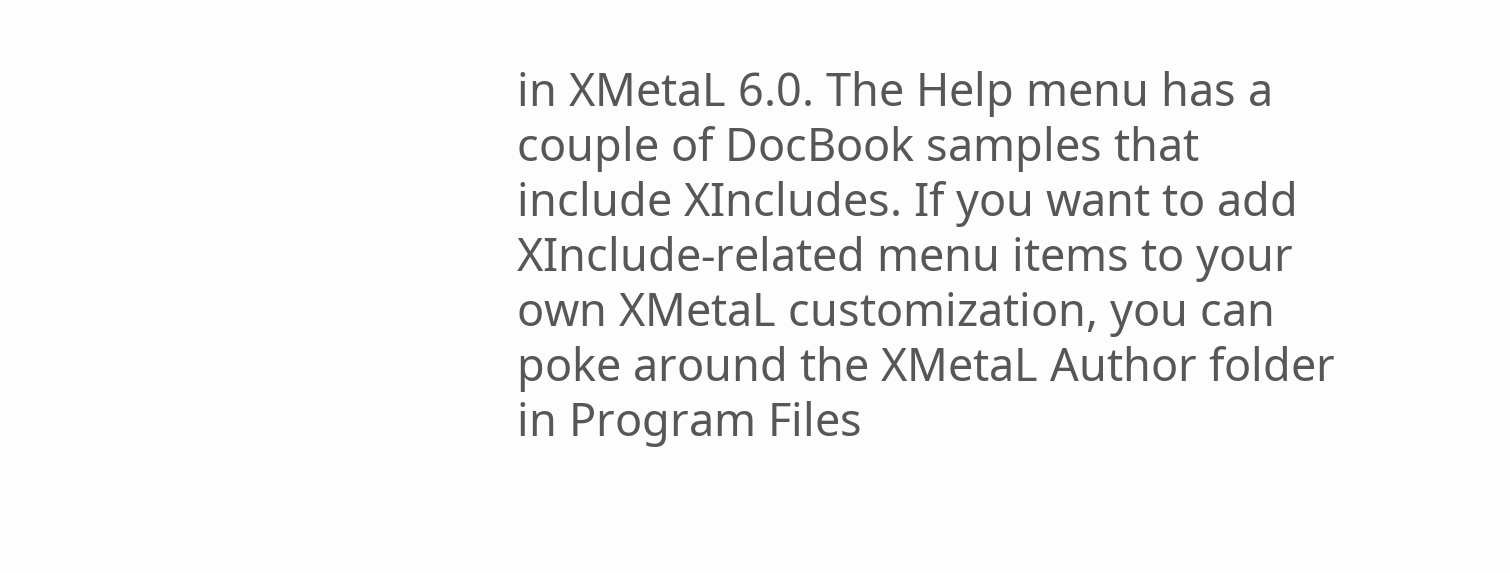in XMetaL 6.0. The Help menu has a couple of DocBook samples that include XIncludes. If you want to add XInclude-related menu items to your own XMetaL customization, you can poke around the XMetaL Author folder in Program Files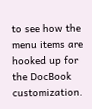to see how the menu items are hooked up for the DocBook customization.